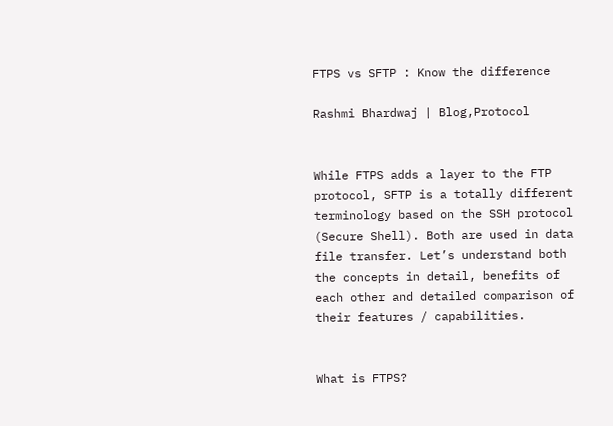FTPS vs SFTP : Know the difference

Rashmi Bhardwaj | Blog,Protocol


While FTPS adds a layer to the FTP protocol, SFTP is a totally different terminology based on the SSH protocol (Secure Shell). Both are used in data file transfer. Let’s understand both the concepts in detail, benefits of each other and detailed comparison of their features / capabilities.


What is FTPS?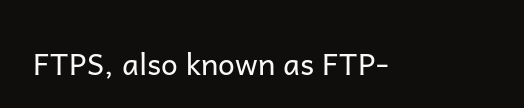FTPS, also known as FTP-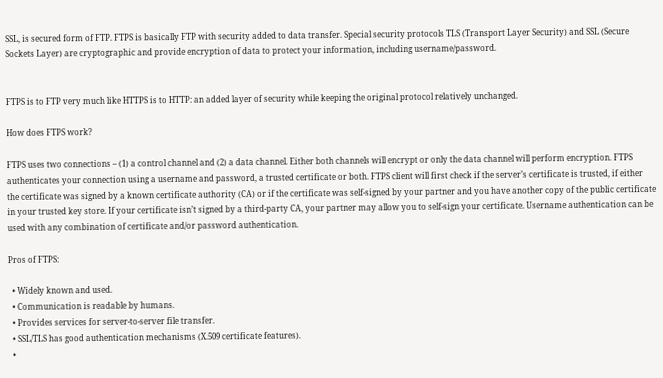SSL, is secured form of FTP. FTPS is basically FTP with security added to data transfer. Special security protocols TLS (Transport Layer Security) and SSL (Secure Sockets Layer) are cryptographic and provide encryption of data to protect your information, including username/password.


FTPS is to FTP very much like HTTPS is to HTTP: an added layer of security while keeping the original protocol relatively unchanged.

How does FTPS work?

FTPS uses two connections – (1) a control channel and (2) a data channel. Either both channels will encrypt or only the data channel will perform encryption. FTPS authenticates your connection using a username and password, a trusted certificate or both. FTPS client will first check if the server’s certificate is trusted, if either the certificate was signed by a known certificate authority (CA) or if the certificate was self-signed by your partner and you have another copy of the public certificate in your trusted key store. If your certificate isn’t signed by a third-party CA, your partner may allow you to self-sign your certificate. Username authentication can be used with any combination of certificate and/or password authentication.

Pros of FTPS:

  • Widely known and used.
  • Communication is readable by humans.
  • Provides services for server-to-server file transfer.
  • SSL/TLS has good authentication mechanisms (X.509 certificate features).
  •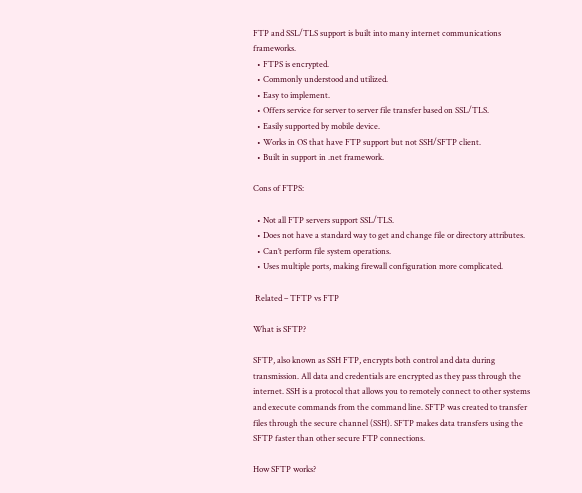FTP and SSL/TLS support is built into many internet communications frameworks.
  • FTPS is encrypted.
  • Commonly understood and utilized.
  • Easy to implement.
  • Offers service for server to server file transfer based on SSL/TLS.
  • Easily supported by mobile device.
  • Works in OS that have FTP support but not SSH/SFTP client.
  • Built in support in .net framework.

Cons of FTPS:

  • Not all FTP servers support SSL/TLS.
  • Does not have a standard way to get and change file or directory attributes.
  • Can’t perform file system operations.
  • Uses multiple ports, making firewall configuration more complicated.

 Related – TFTP vs FTP

What is SFTP?

SFTP, also known as SSH FTP, encrypts both control and data during transmission. All data and credentials are encrypted as they pass through the internet. SSH is a protocol that allows you to remotely connect to other systems and execute commands from the command line. SFTP was created to transfer files through the secure channel (SSH). SFTP makes data transfers using the SFTP faster than other secure FTP connections.

How SFTP works?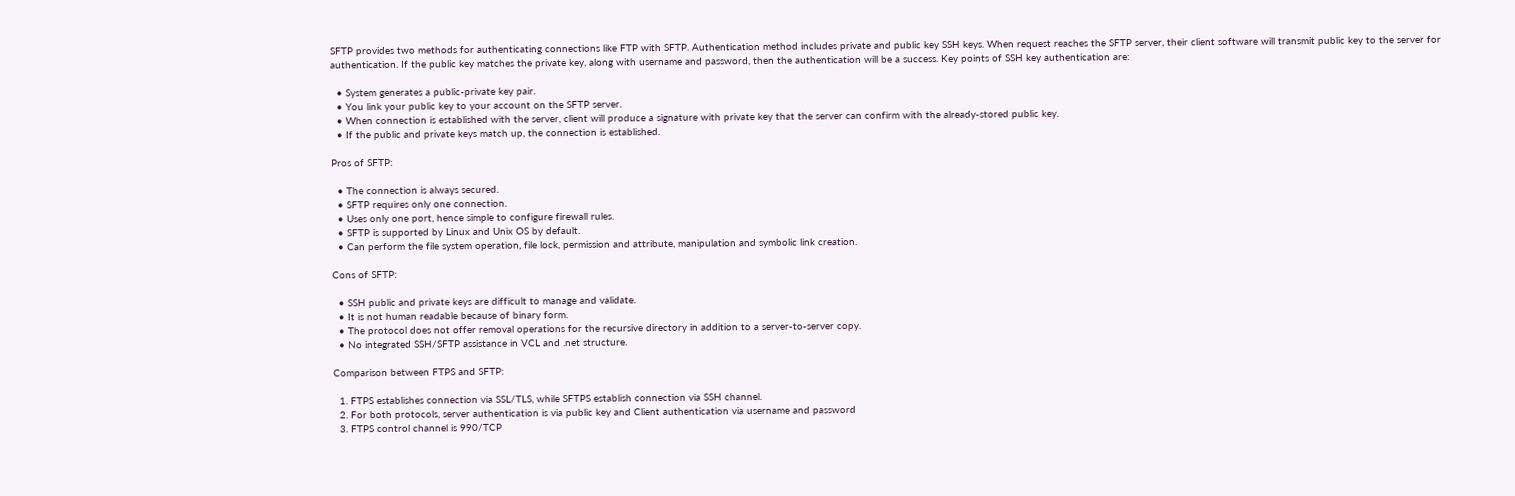SFTP provides two methods for authenticating connections like FTP with SFTP. Authentication method includes private and public key SSH keys. When request reaches the SFTP server, their client software will transmit public key to the server for authentication. If the public key matches the private key, along with username and password, then the authentication will be a success. Key points of SSH key authentication are:

  • System generates a public-private key pair.
  • You link your public key to your account on the SFTP server.
  • When connection is established with the server, client will produce a signature with private key that the server can confirm with the already-stored public key.
  • If the public and private keys match up, the connection is established.

Pros of SFTP:

  • The connection is always secured.
  • SFTP requires only one connection.
  • Uses only one port, hence simple to configure firewall rules.
  • SFTP is supported by Linux and Unix OS by default.
  • Can perform the file system operation, file lock, permission and attribute, manipulation and symbolic link creation.

Cons of SFTP:

  • SSH public and private keys are difficult to manage and validate.
  • It is not human readable because of binary form.
  • The protocol does not offer removal operations for the recursive directory in addition to a server-to-server copy.
  • No integrated SSH/SFTP assistance in VCL and .net structure.

Comparison between FTPS and SFTP:

  1. FTPS establishes connection via SSL/TLS, while SFTPS establish connection via SSH channel.
  2. For both protocols, server authentication is via public key and Client authentication via username and password
  3. FTPS control channel is 990/TCP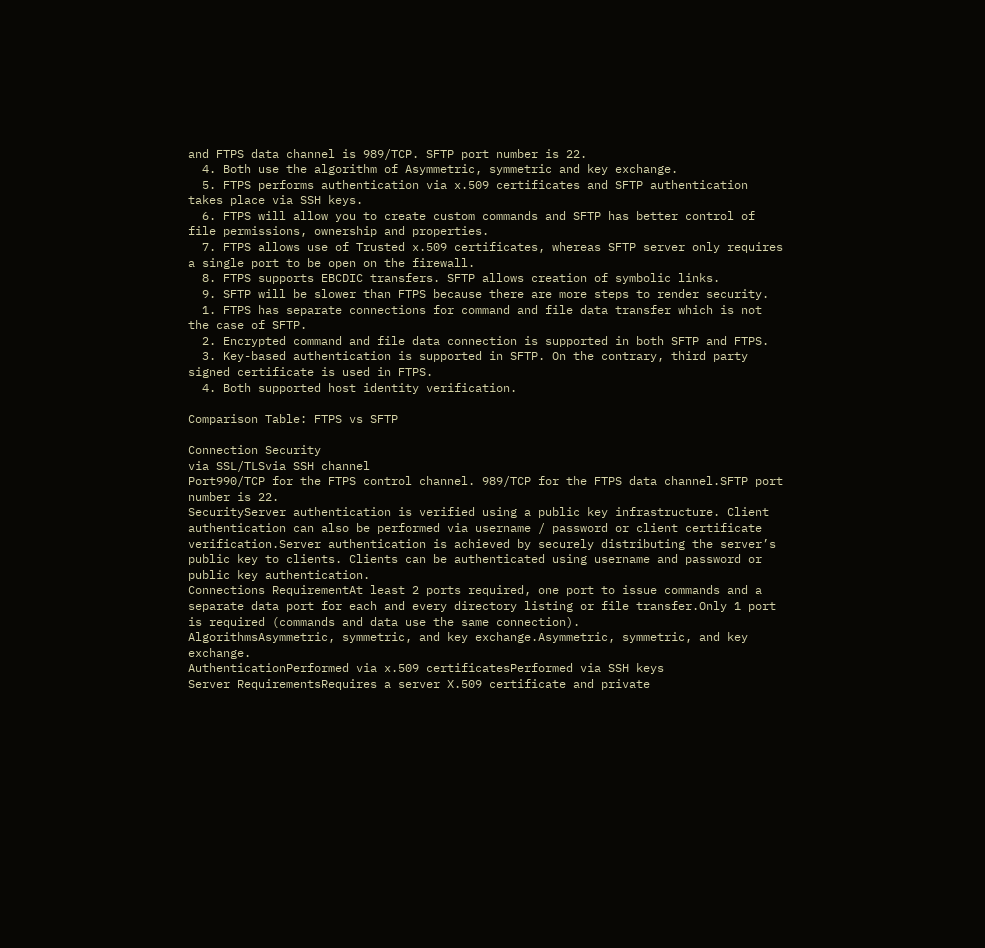and FTPS data channel is 989/TCP. SFTP port number is 22.
  4. Both use the algorithm of Asymmetric, symmetric and key exchange.
  5. FTPS performs authentication via x.509 certificates and SFTP authentication takes place via SSH keys.
  6. FTPS will allow you to create custom commands and SFTP has better control of file permissions, ownership and properties.
  7. FTPS allows use of Trusted x.509 certificates, whereas SFTP server only requires a single port to be open on the firewall.
  8. FTPS supports EBCDIC transfers. SFTP allows creation of symbolic links.
  9. SFTP will be slower than FTPS because there are more steps to render security.
  1. FTPS has separate connections for command and file data transfer which is not the case of SFTP.
  2. Encrypted command and file data connection is supported in both SFTP and FTPS.
  3. Key-based authentication is supported in SFTP. On the contrary, third party signed certificate is used in FTPS.
  4. Both supported host identity verification.

Comparison Table: FTPS vs SFTP

Connection Security
via SSL/TLSvia SSH channel
Port990/TCP for the FTPS control channel. 989/TCP for the FTPS data channel.SFTP port number is 22.
SecurityServer authentication is verified using a public key infrastructure. Client authentication can also be performed via username / password or client certificate verification.Server authentication is achieved by securely distributing the server’s public key to clients. Clients can be authenticated using username and password or public key authentication.
Connections RequirementAt least 2 ports required, one port to issue commands and a separate data port for each and every directory listing or file transfer.Only 1 port is required (commands and data use the same connection).
AlgorithmsAsymmetric, symmetric, and key exchange.Asymmetric, symmetric, and key exchange.
AuthenticationPerformed via x.509 certificatesPerformed via SSH keys
Server RequirementsRequires a server X.509 certificate and private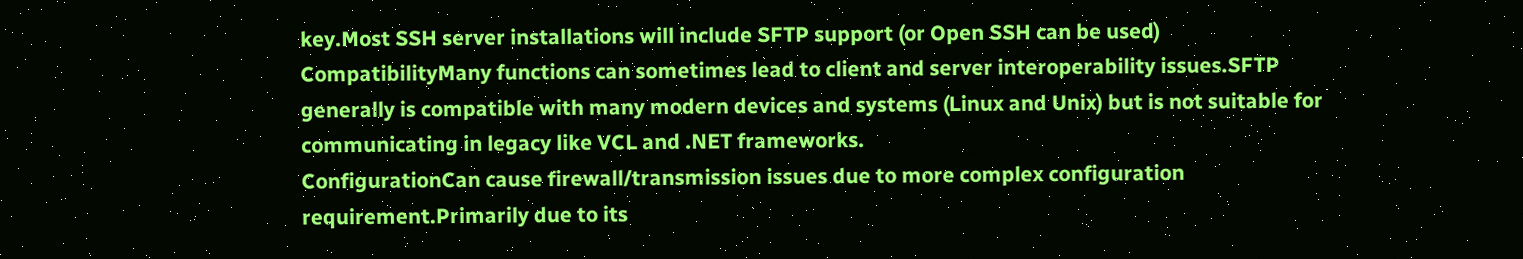key.Most SSH server installations will include SFTP support (or Open SSH can be used)
CompatibilityMany functions can sometimes lead to client and server interoperability issues.SFTP generally is compatible with many modern devices and systems (Linux and Unix) but is not suitable for communicating in legacy like VCL and .NET frameworks.
ConfigurationCan cause firewall/transmission issues due to more complex configuration requirement.Primarily due to its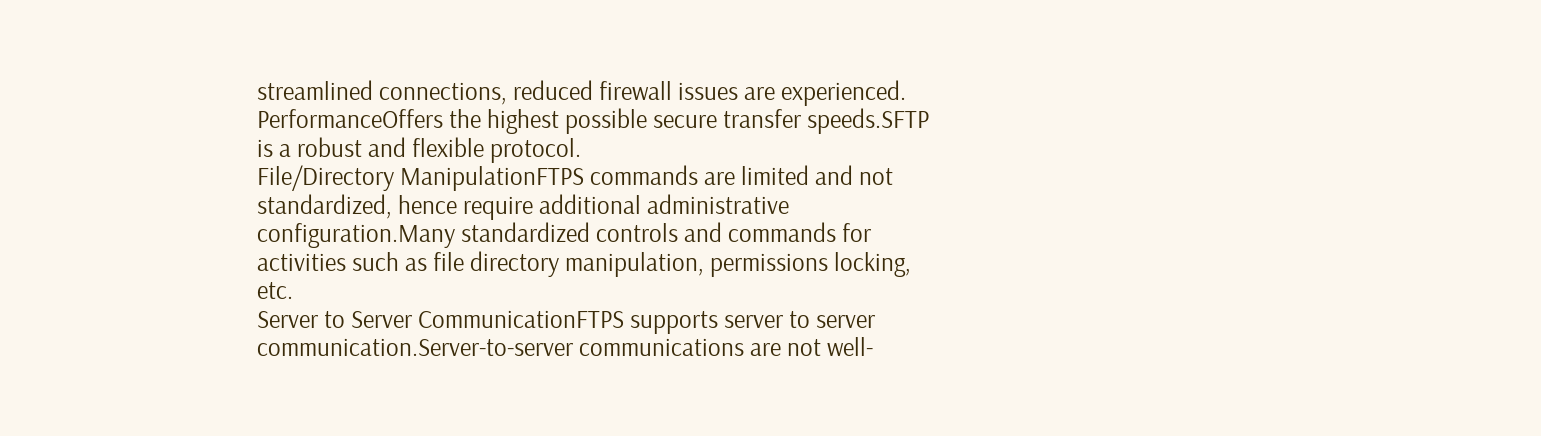streamlined connections, reduced firewall issues are experienced.
PerformanceOffers the highest possible secure transfer speeds.SFTP is a robust and flexible protocol.
File/Directory ManipulationFTPS commands are limited and not standardized, hence require additional administrative configuration.Many standardized controls and commands for activities such as file directory manipulation, permissions locking, etc.
Server to Server CommunicationFTPS supports server to server communication.Server-to-server communications are not well-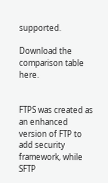supported.

Download the comparison table here.


FTPS was created as an enhanced version of FTP to add security framework, while SFTP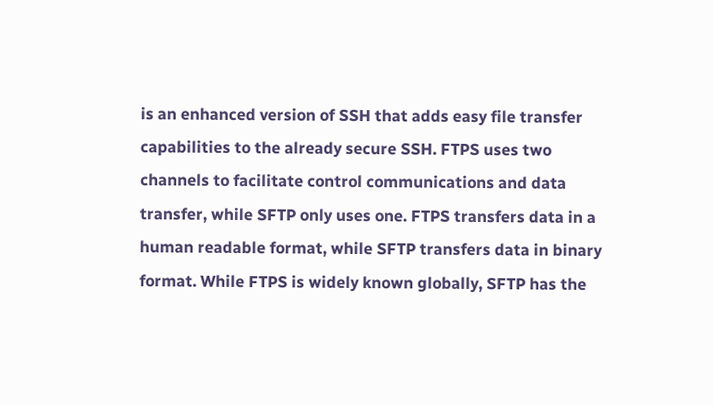is an enhanced version of SSH that adds easy file transfer capabilities to the already secure SSH. FTPS uses two channels to facilitate control communications and data transfer, while SFTP only uses one. FTPS transfers data in a human readable format, while SFTP transfers data in binary format. While FTPS is widely known globally, SFTP has the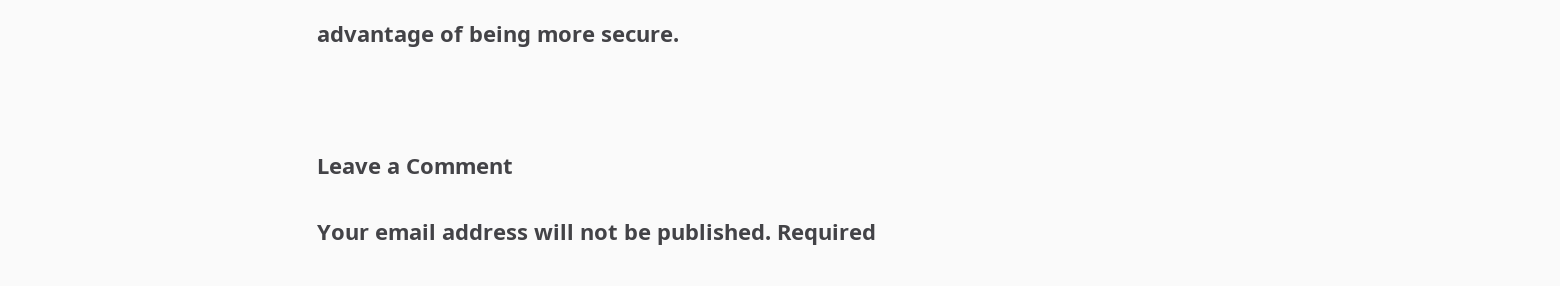advantage of being more secure.



Leave a Comment

Your email address will not be published. Required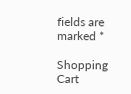fields are marked *

Shopping Cart